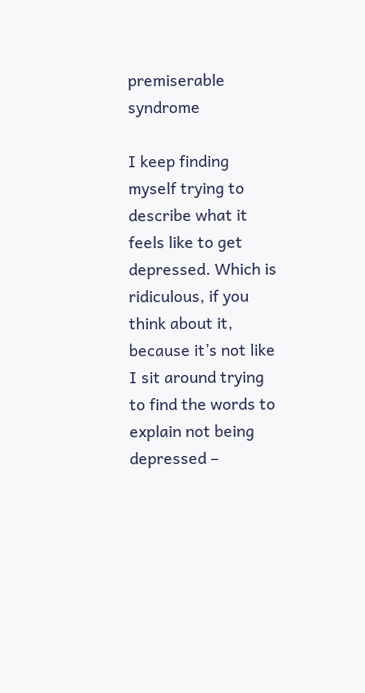premiserable syndrome

I keep finding myself trying to describe what it feels like to get depressed. Which is ridiculous, if you think about it, because it’s not like I sit around trying to find the words to explain not being depressed –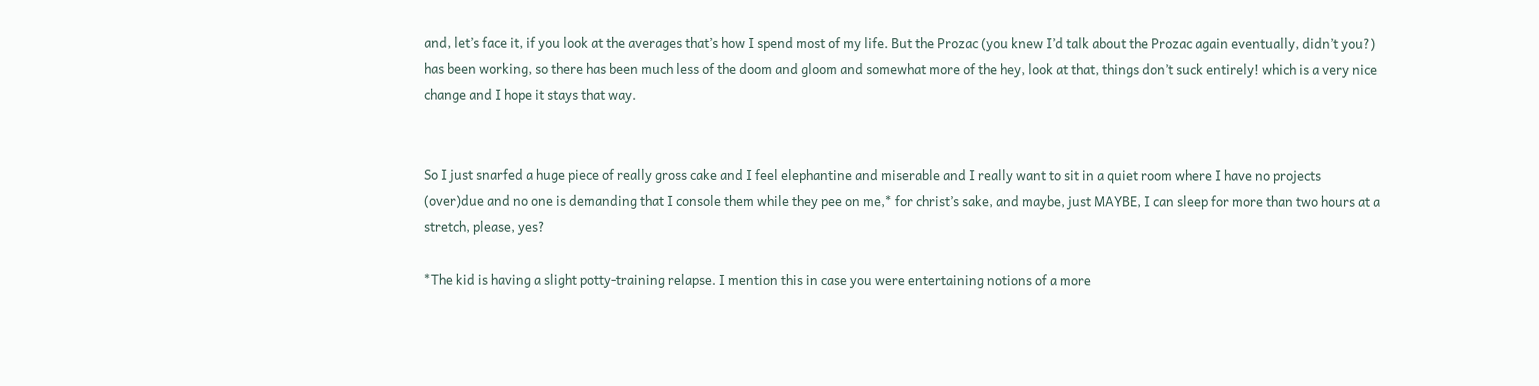and, let’s face it, if you look at the averages that’s how I spend most of my life. But the Prozac (you knew I’d talk about the Prozac again eventually, didn’t you?) has been working, so there has been much less of the doom and gloom and somewhat more of the hey, look at that, things don’t suck entirely! which is a very nice change and I hope it stays that way.


So I just snarfed a huge piece of really gross cake and I feel elephantine and miserable and I really want to sit in a quiet room where I have no projects (over)due and no one is demanding that I console them while they pee on me,* for christ’s sake, and maybe, just MAYBE, I can sleep for more than two hours at a stretch, please, yes?

*The kid is having a slight potty-training relapse. I mention this in case you were entertaining notions of a more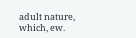adult nature, which, ew.